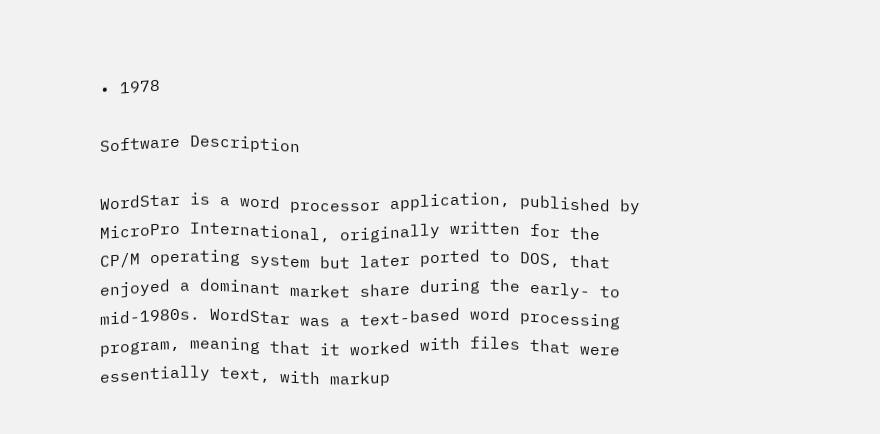• 1978

Software Description

WordStar is a word processor application, published by MicroPro International, originally written for the CP/M operating system but later ported to DOS, that enjoyed a dominant market share during the early- to mid-1980s. WordStar was a text-based word processing program, meaning that it worked with files that were essentially text, with markup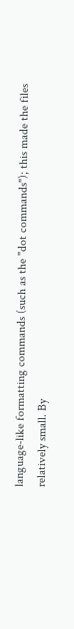language-like formatting commands (such as the "dot commands"); this made the files relatively small. By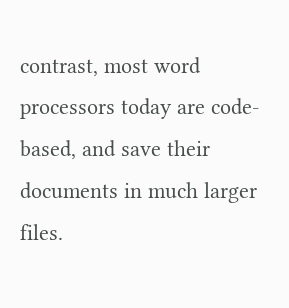contrast, most word processors today are code-based, and save their documents in much larger files.